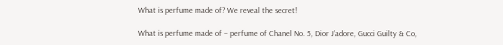What is perfume made of? We reveal the secret!

What is perfume made of – perfume of Chanel No. 5, Dior J’adore, Gucci Guilty & Co,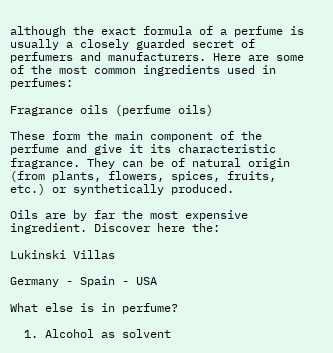although the exact formula of a perfume is usually a closely guarded secret of perfumers and manufacturers. Here are some of the most common ingredients used in perfumes:

Fragrance oils (perfume oils)

These form the main component of the perfume and give it its characteristic fragrance. They can be of natural origin (from plants, flowers, spices, fruits, etc.) or synthetically produced.

Oils are by far the most expensive ingredient. Discover here the:

Lukinski Villas

Germany - Spain - USA

What else is in perfume?

  1. Alcohol as solvent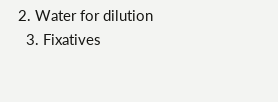2. Water for dilution
  3. Fixatives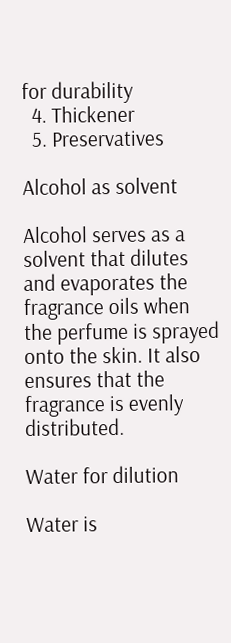for durability
  4. Thickener
  5. Preservatives

Alcohol as solvent

Alcohol serves as a solvent that dilutes and evaporates the fragrance oils when the perfume is sprayed onto the skin. It also ensures that the fragrance is evenly distributed.

Water for dilution

Water is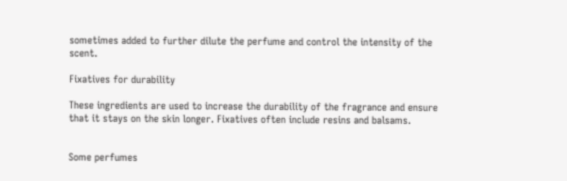sometimes added to further dilute the perfume and control the intensity of the scent.

Fixatives for durability

These ingredients are used to increase the durability of the fragrance and ensure that it stays on the skin longer. Fixatives often include resins and balsams.


Some perfumes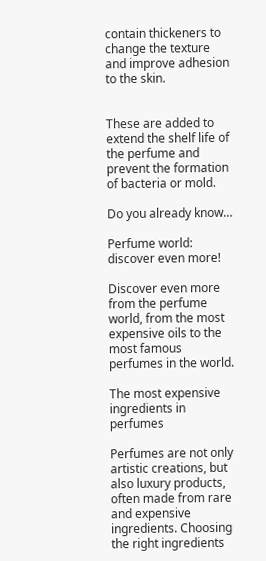contain thickeners to change the texture and improve adhesion to the skin.


These are added to extend the shelf life of the perfume and prevent the formation of bacteria or mold.

Do you already know…

Perfume world: discover even more!

Discover even more from the perfume world, from the most expensive oils to the most famous perfumes in the world.

The most expensive ingredients in perfumes

Perfumes are not only artistic creations, but also luxury products, often made from rare and expensive ingredients. Choosing the right ingredients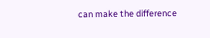can make the difference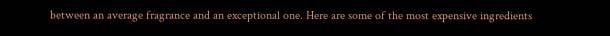between an average fragrance and an exceptional one. Here are some of the most expensive ingredients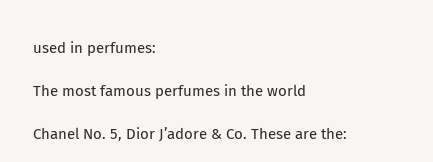used in perfumes:

The most famous perfumes in the world

Chanel No. 5, Dior J’adore & Co. These are the: